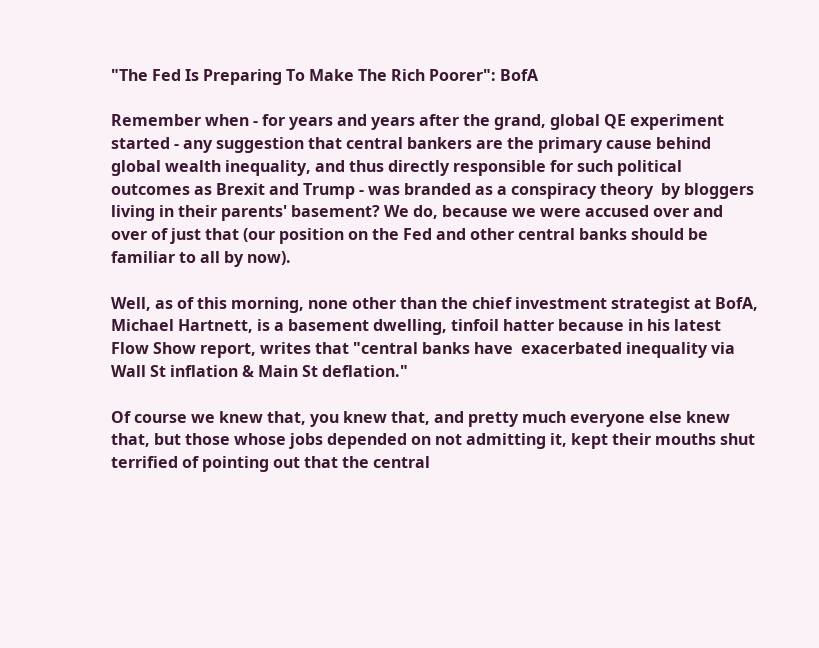"The Fed Is Preparing To Make The Rich Poorer": BofA

Remember when - for years and years after the grand, global QE experiment started - any suggestion that central bankers are the primary cause behind global wealth inequality, and thus directly responsible for such political outcomes as Brexit and Trump - was branded as a conspiracy theory  by bloggers living in their parents' basement? We do, because we were accused over and over of just that (our position on the Fed and other central banks should be familiar to all by now).

Well, as of this morning, none other than the chief investment strategist at BofA, Michael Hartnett, is a basement dwelling, tinfoil hatter because in his latest Flow Show report, writes that "central banks have  exacerbated inequality via Wall St inflation & Main St deflation."

Of course we knew that, you knew that, and pretty much everyone else knew that, but those whose jobs depended on not admitting it, kept their mouths shut terrified of pointing out that the central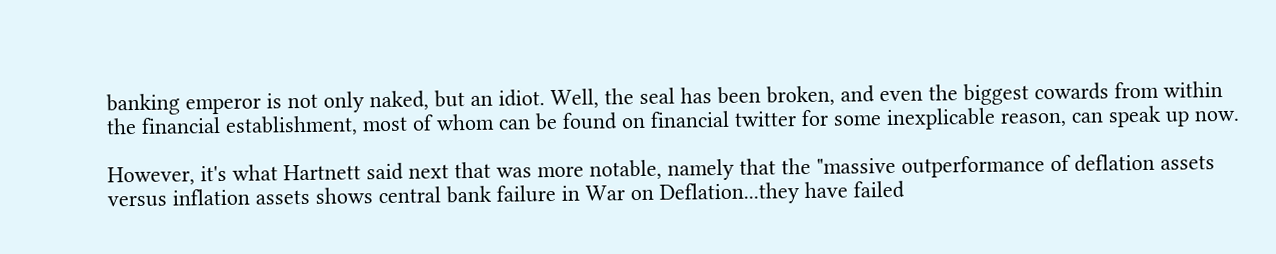banking emperor is not only naked, but an idiot. Well, the seal has been broken, and even the biggest cowards from within the financial establishment, most of whom can be found on financial twitter for some inexplicable reason, can speak up now.

However, it's what Hartnett said next that was more notable, namely that the "massive outperformance of deflation assets versus inflation assets shows central bank failure in War on Deflation...they have failed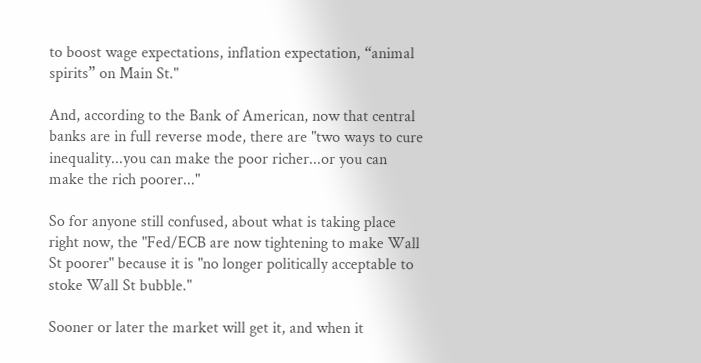to boost wage expectations, inflation expectation, “animal spirits” on Main St."

And, according to the Bank of American, now that central banks are in full reverse mode, there are "two ways to cure inequality...you can make the poor richer...or you can make the rich poorer..."

So for anyone still confused, about what is taking place right now, the "Fed/ECB are now tightening to make Wall St poorer" because it is "no longer politically acceptable to stoke Wall St bubble."

Sooner or later the market will get it, and when it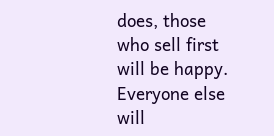does, those who sell first will be happy. Everyone else will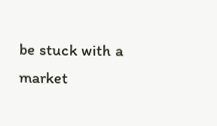be stuck with a market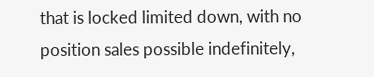that is locked limited down, with no position sales possible indefinitely,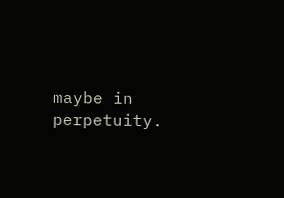maybe in perpetuity.